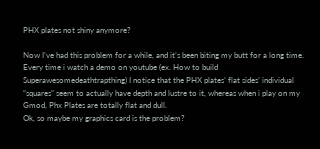PHX plates not shiny anymore?

Now I’ve had this problem for a while, and it’s been biting my butt for a long time.
Every time i watch a demo on youtube (ex. How to build Superawesomedeathtrapthing) I notice that the PHX plates’ flat sides’ individual “squares” seem to actually have depth and lustre to it, whereas when i play on my Gmod, Phx Plates are totally flat and dull.
Ok, so maybe my graphics card is the problem?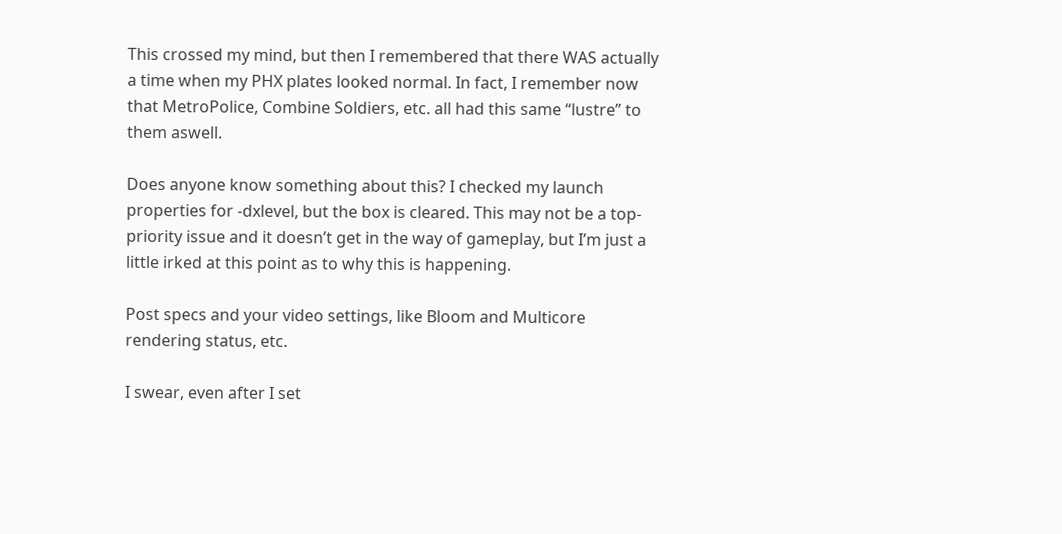This crossed my mind, but then I remembered that there WAS actually a time when my PHX plates looked normal. In fact, I remember now that MetroPolice, Combine Soldiers, etc. all had this same “lustre” to them aswell.

Does anyone know something about this? I checked my launch properties for -dxlevel, but the box is cleared. This may not be a top-priority issue and it doesn’t get in the way of gameplay, but I’m just a little irked at this point as to why this is happening.

Post specs and your video settings, like Bloom and Multicore rendering status, etc.

I swear, even after I set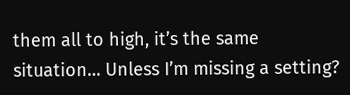them all to high, it’s the same situation… Unless I’m missing a setting?